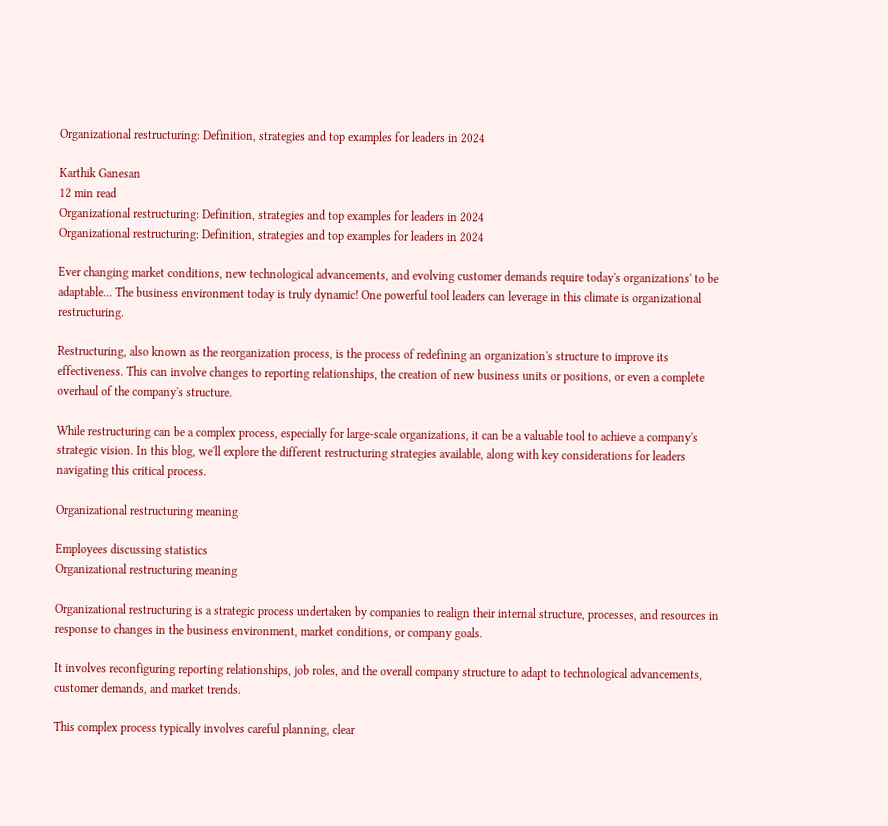Organizational restructuring: Definition, strategies and top examples for leaders in 2024

Karthik Ganesan
12 min read
Organizational restructuring: Definition, strategies and top examples for leaders in 2024
Organizational restructuring: Definition, strategies and top examples for leaders in 2024

Ever changing market conditions, new technological advancements, and evolving customer demands require today's organizations' to be adaptable... The business environment today is truly dynamic! One powerful tool leaders can leverage in this climate is organizational restructuring.

Restructuring, also known as the reorganization process, is the process of redefining an organization's structure to improve its effectiveness. This can involve changes to reporting relationships, the creation of new business units or positions, or even a complete overhaul of the company's structure.

While restructuring can be a complex process, especially for large-scale organizations, it can be a valuable tool to achieve a company's strategic vision. In this blog, we'll explore the different restructuring strategies available, along with key considerations for leaders navigating this critical process.

Organizational restructuring meaning

Employees discussing statistics
Organizational restructuring meaning

Organizational restructuring is a strategic process undertaken by companies to realign their internal structure, processes, and resources in response to changes in the business environment, market conditions, or company goals.

It involves reconfiguring reporting relationships, job roles, and the overall company structure to adapt to technological advancements, customer demands, and market trends.

This complex process typically involves careful planning, clear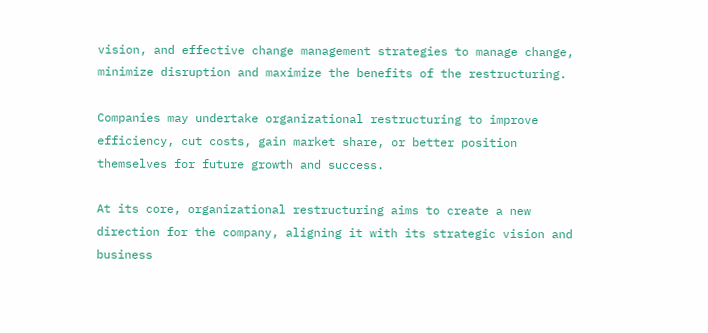vision, and effective change management strategies to manage change, minimize disruption and maximize the benefits of the restructuring.

Companies may undertake organizational restructuring to improve efficiency, cut costs, gain market share, or better position themselves for future growth and success.

At its core, organizational restructuring aims to create a new direction for the company, aligning it with its strategic vision and business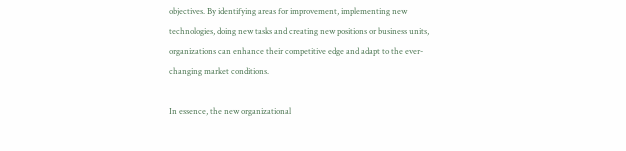objectives. By identifying areas for improvement, implementing new technologies, doing new tasks and creating new positions or business units, organizations can enhance their competitive edge and adapt to the ever-changing market conditions.

In essence, the new organizational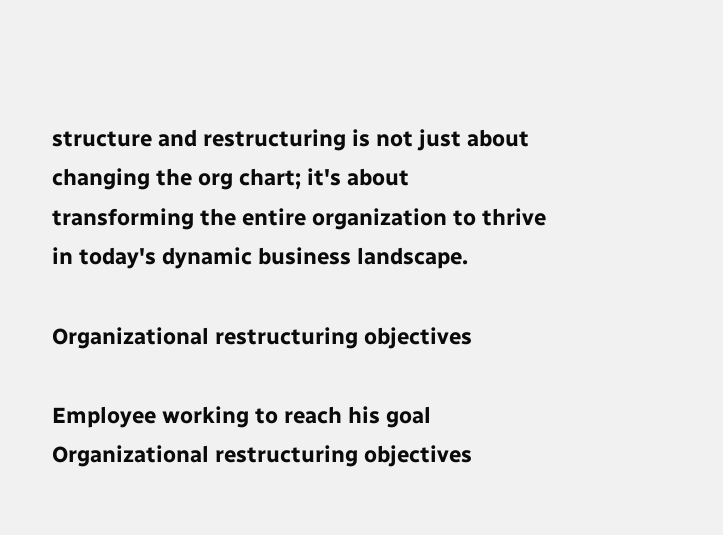structure and restructuring is not just about changing the org chart; it's about transforming the entire organization to thrive in today's dynamic business landscape.

Organizational restructuring objectives

Employee working to reach his goal
Organizational restructuring objectives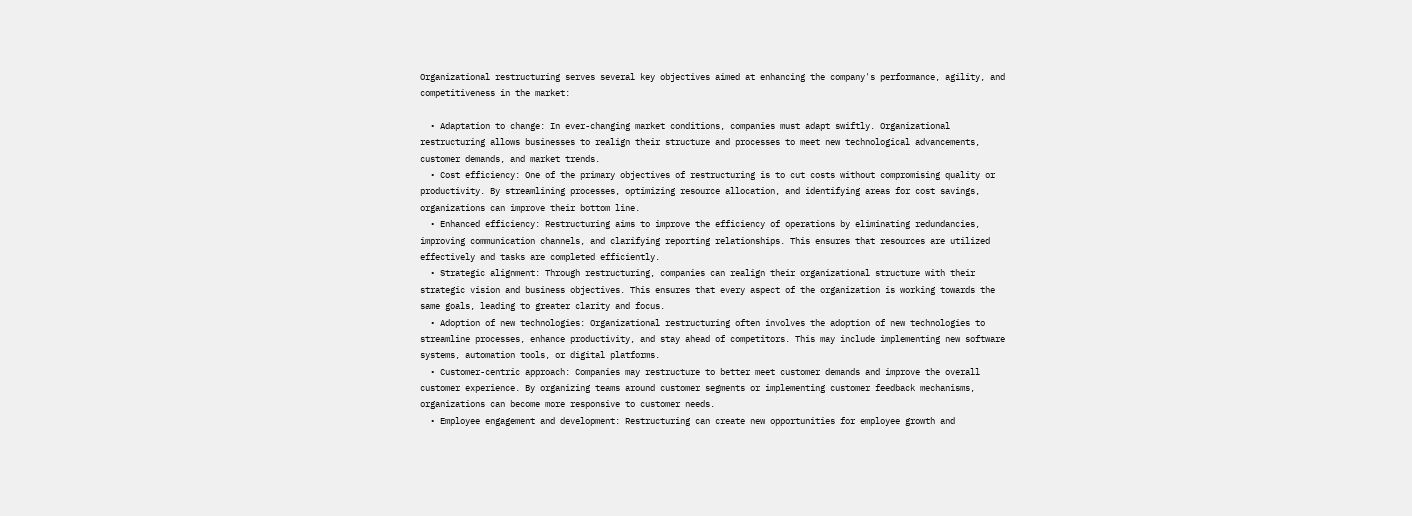Organizational restructuring serves several key objectives aimed at enhancing the company's performance, agility, and competitiveness in the market:

  • Adaptation to change: In ever-changing market conditions, companies must adapt swiftly. Organizational restructuring allows businesses to realign their structure and processes to meet new technological advancements, customer demands, and market trends.
  • Cost efficiency: One of the primary objectives of restructuring is to cut costs without compromising quality or productivity. By streamlining processes, optimizing resource allocation, and identifying areas for cost savings, organizations can improve their bottom line.
  • Enhanced efficiency: Restructuring aims to improve the efficiency of operations by eliminating redundancies, improving communication channels, and clarifying reporting relationships. This ensures that resources are utilized effectively and tasks are completed efficiently.
  • Strategic alignment: Through restructuring, companies can realign their organizational structure with their strategic vision and business objectives. This ensures that every aspect of the organization is working towards the same goals, leading to greater clarity and focus.
  • Adoption of new technologies: Organizational restructuring often involves the adoption of new technologies to streamline processes, enhance productivity, and stay ahead of competitors. This may include implementing new software systems, automation tools, or digital platforms.
  • Customer-centric approach: Companies may restructure to better meet customer demands and improve the overall customer experience. By organizing teams around customer segments or implementing customer feedback mechanisms, organizations can become more responsive to customer needs.
  • Employee engagement and development: Restructuring can create new opportunities for employee growth and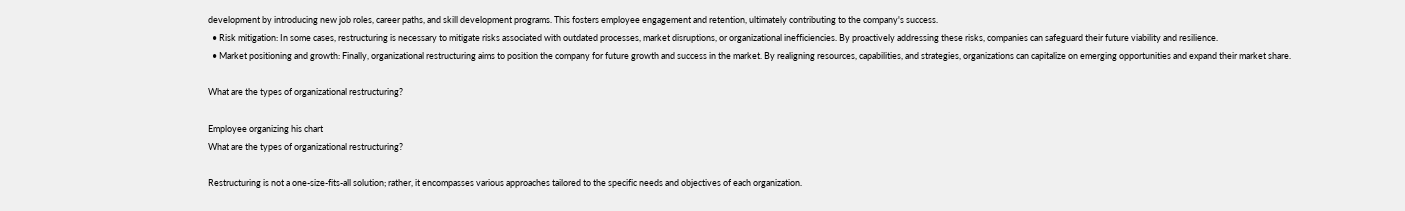development by introducing new job roles, career paths, and skill development programs. This fosters employee engagement and retention, ultimately contributing to the company's success.
  • Risk mitigation: In some cases, restructuring is necessary to mitigate risks associated with outdated processes, market disruptions, or organizational inefficiencies. By proactively addressing these risks, companies can safeguard their future viability and resilience.
  • Market positioning and growth: Finally, organizational restructuring aims to position the company for future growth and success in the market. By realigning resources, capabilities, and strategies, organizations can capitalize on emerging opportunities and expand their market share.

What are the types of organizational restructuring?

Employee organizing his chart
What are the types of organizational restructuring?

Restructuring is not a one-size-fits-all solution; rather, it encompasses various approaches tailored to the specific needs and objectives of each organization.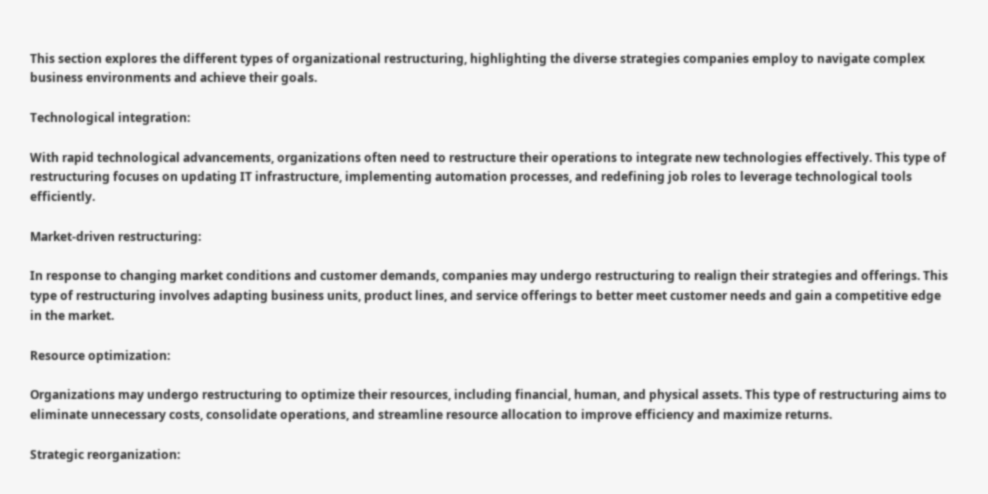This section explores the different types of organizational restructuring, highlighting the diverse strategies companies employ to navigate complex business environments and achieve their goals.

Technological integration:

With rapid technological advancements, organizations often need to restructure their operations to integrate new technologies effectively. This type of restructuring focuses on updating IT infrastructure, implementing automation processes, and redefining job roles to leverage technological tools efficiently.

Market-driven restructuring:

In response to changing market conditions and customer demands, companies may undergo restructuring to realign their strategies and offerings. This type of restructuring involves adapting business units, product lines, and service offerings to better meet customer needs and gain a competitive edge in the market.

Resource optimization:

Organizations may undergo restructuring to optimize their resources, including financial, human, and physical assets. This type of restructuring aims to eliminate unnecessary costs, consolidate operations, and streamline resource allocation to improve efficiency and maximize returns.

Strategic reorganization: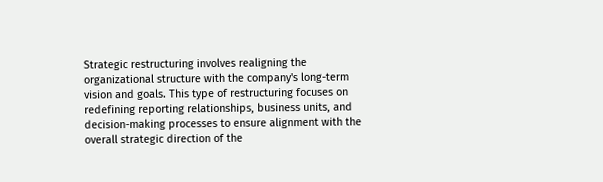Strategic restructuring involves realigning the organizational structure with the company's long-term vision and goals. This type of restructuring focuses on redefining reporting relationships, business units, and decision-making processes to ensure alignment with the overall strategic direction of the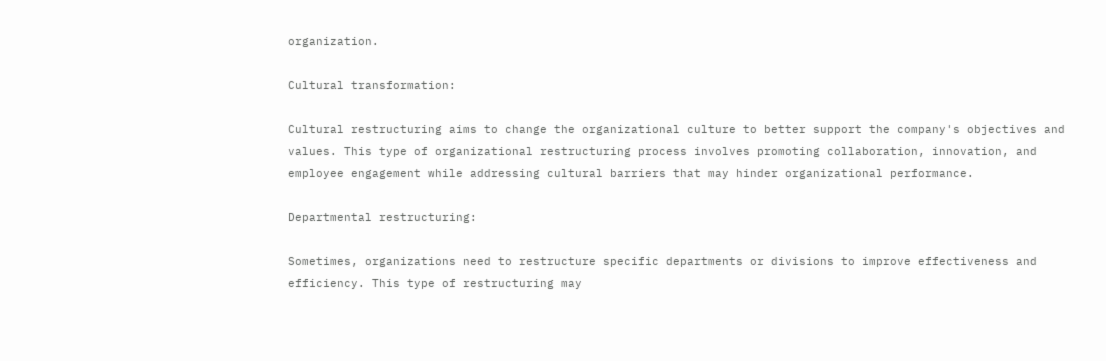organization.

Cultural transformation:

Cultural restructuring aims to change the organizational culture to better support the company's objectives and values. This type of organizational restructuring process involves promoting collaboration, innovation, and employee engagement while addressing cultural barriers that may hinder organizational performance.

Departmental restructuring:

Sometimes, organizations need to restructure specific departments or divisions to improve effectiveness and efficiency. This type of restructuring may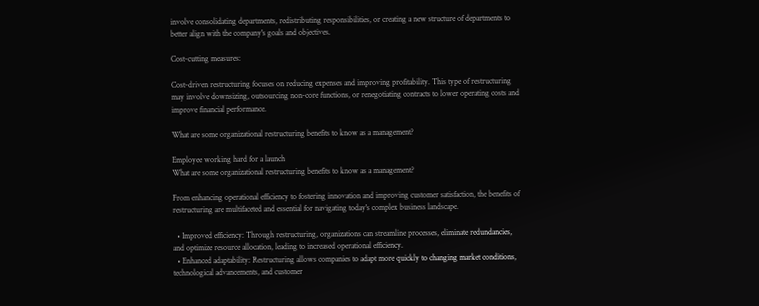involve consolidating departments, redistributing responsibilities, or creating a new structure of departments to better align with the company's goals and objectives.

Cost-cutting measures:

Cost-driven restructuring focuses on reducing expenses and improving profitability. This type of restructuring may involve downsizing, outsourcing non-core functions, or renegotiating contracts to lower operating costs and improve financial performance.

What are some organizational restructuring benefits to know as a management?

Employee working hard for a launch
What are some organizational restructuring benefits to know as a management?

From enhancing operational efficiency to fostering innovation and improving customer satisfaction, the benefits of restructuring are multifaceted and essential for navigating today's complex business landscape.

  • Improved efficiency: Through restructuring, organizations can streamline processes, eliminate redundancies, and optimize resource allocation, leading to increased operational efficiency.
  • Enhanced adaptability: Restructuring allows companies to adapt more quickly to changing market conditions, technological advancements, and customer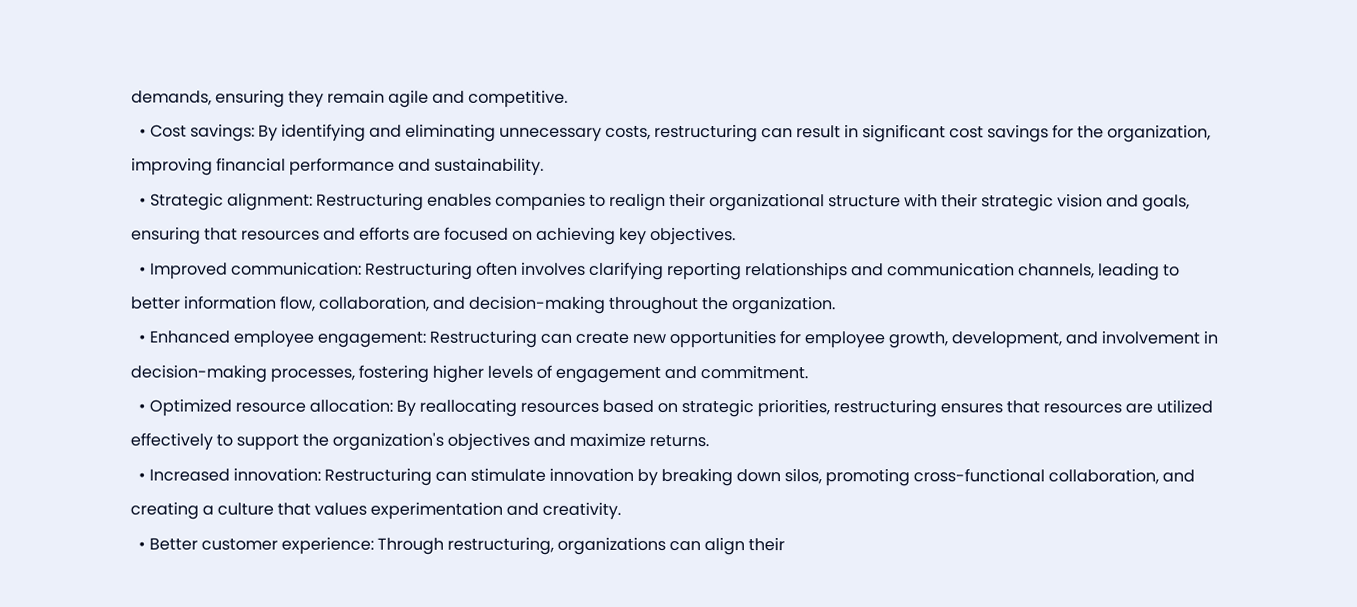demands, ensuring they remain agile and competitive.
  • Cost savings: By identifying and eliminating unnecessary costs, restructuring can result in significant cost savings for the organization, improving financial performance and sustainability.
  • Strategic alignment: Restructuring enables companies to realign their organizational structure with their strategic vision and goals, ensuring that resources and efforts are focused on achieving key objectives.
  • Improved communication: Restructuring often involves clarifying reporting relationships and communication channels, leading to better information flow, collaboration, and decision-making throughout the organization.
  • Enhanced employee engagement: Restructuring can create new opportunities for employee growth, development, and involvement in decision-making processes, fostering higher levels of engagement and commitment.
  • Optimized resource allocation: By reallocating resources based on strategic priorities, restructuring ensures that resources are utilized effectively to support the organization's objectives and maximize returns.
  • Increased innovation: Restructuring can stimulate innovation by breaking down silos, promoting cross-functional collaboration, and creating a culture that values experimentation and creativity.
  • Better customer experience: Through restructuring, organizations can align their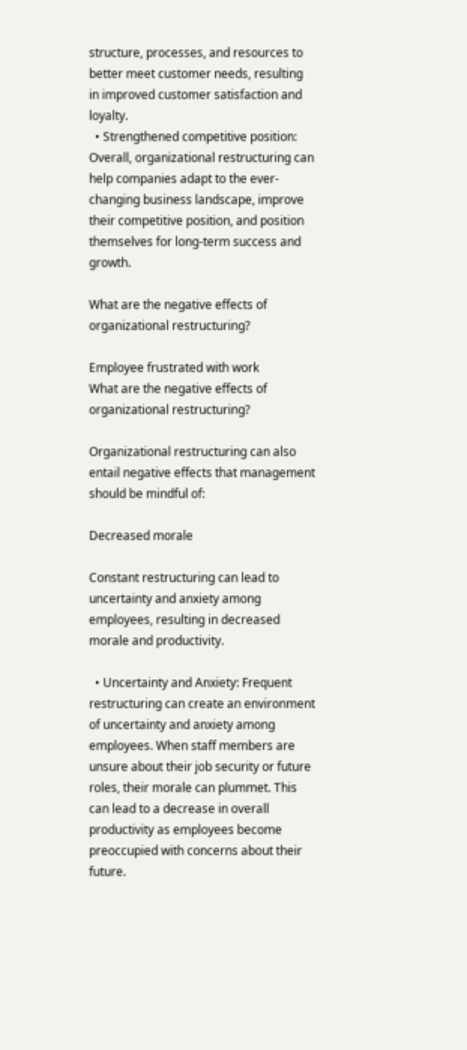structure, processes, and resources to better meet customer needs, resulting in improved customer satisfaction and loyalty.
  • Strengthened competitive position: Overall, organizational restructuring can help companies adapt to the ever-changing business landscape, improve their competitive position, and position themselves for long-term success and growth.

What are the negative effects of organizational restructuring?

Employee frustrated with work
What are the negative effects of organizational restructuring?

Organizational restructuring can also entail negative effects that management should be mindful of:

Decreased morale

Constant restructuring can lead to uncertainty and anxiety among employees, resulting in decreased morale and productivity.

  • Uncertainty and Anxiety: Frequent restructuring can create an environment of uncertainty and anxiety among employees. When staff members are unsure about their job security or future roles, their morale can plummet. This can lead to a decrease in overall productivity as employees become preoccupied with concerns about their future.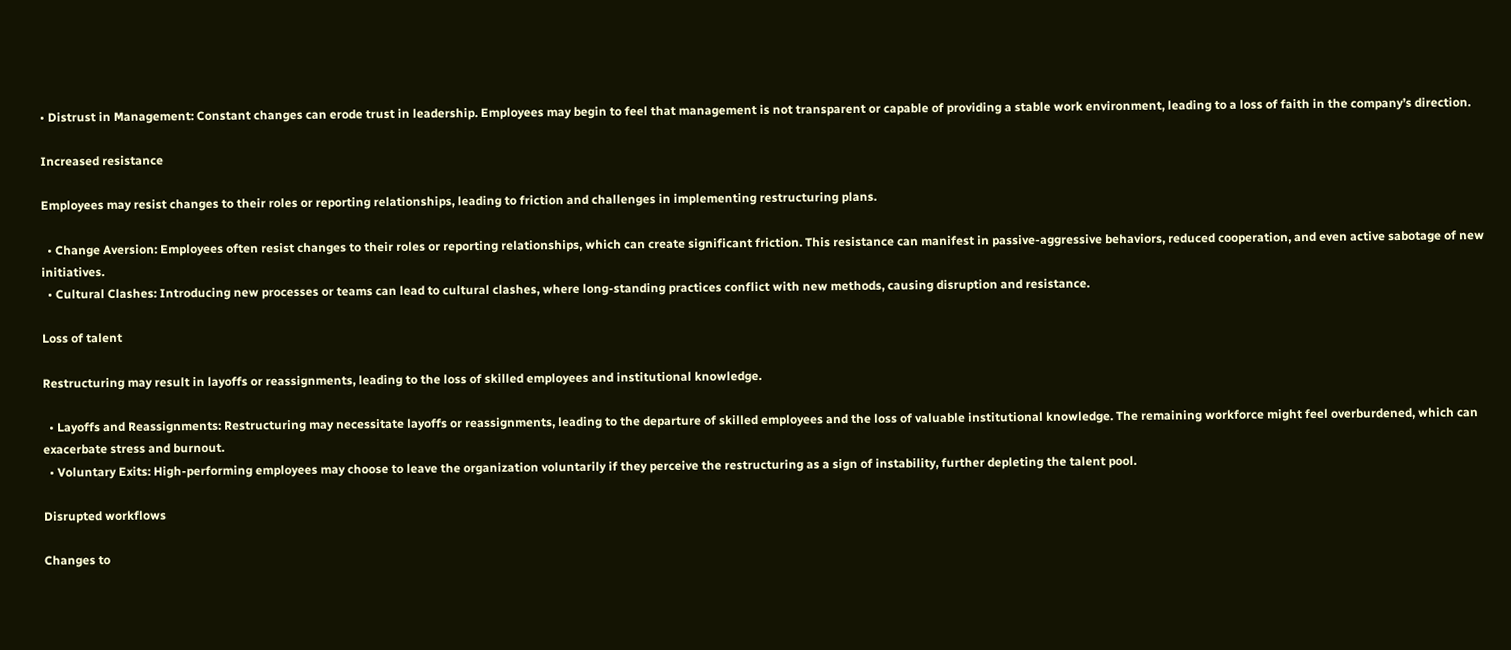• Distrust in Management: Constant changes can erode trust in leadership. Employees may begin to feel that management is not transparent or capable of providing a stable work environment, leading to a loss of faith in the company’s direction.

Increased resistance

Employees may resist changes to their roles or reporting relationships, leading to friction and challenges in implementing restructuring plans.

  • Change Aversion: Employees often resist changes to their roles or reporting relationships, which can create significant friction. This resistance can manifest in passive-aggressive behaviors, reduced cooperation, and even active sabotage of new initiatives.
  • Cultural Clashes: Introducing new processes or teams can lead to cultural clashes, where long-standing practices conflict with new methods, causing disruption and resistance.

Loss of talent

Restructuring may result in layoffs or reassignments, leading to the loss of skilled employees and institutional knowledge.

  • Layoffs and Reassignments: Restructuring may necessitate layoffs or reassignments, leading to the departure of skilled employees and the loss of valuable institutional knowledge. The remaining workforce might feel overburdened, which can exacerbate stress and burnout.
  • Voluntary Exits: High-performing employees may choose to leave the organization voluntarily if they perceive the restructuring as a sign of instability, further depleting the talent pool.

Disrupted workflows

Changes to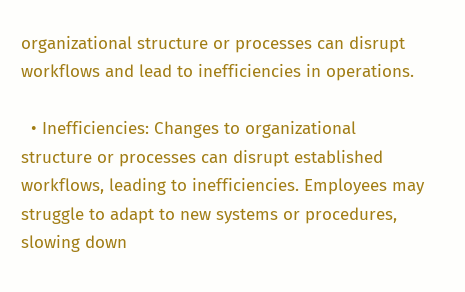organizational structure or processes can disrupt workflows and lead to inefficiencies in operations.

  • Inefficiencies: Changes to organizational structure or processes can disrupt established workflows, leading to inefficiencies. Employees may struggle to adapt to new systems or procedures, slowing down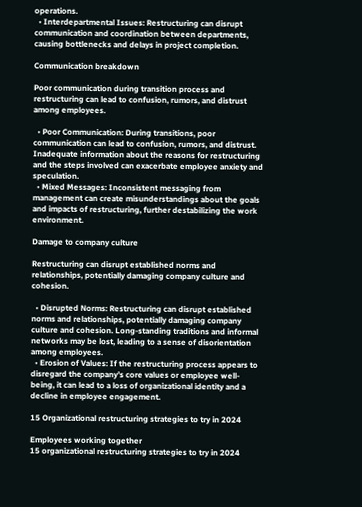operations.
  • Interdepartmental Issues: Restructuring can disrupt communication and coordination between departments, causing bottlenecks and delays in project completion.

Communication breakdown

Poor communication during transition process and restructuring can lead to confusion, rumors, and distrust among employees.

  • Poor Communication: During transitions, poor communication can lead to confusion, rumors, and distrust. Inadequate information about the reasons for restructuring and the steps involved can exacerbate employee anxiety and speculation.
  • Mixed Messages: Inconsistent messaging from management can create misunderstandings about the goals and impacts of restructuring, further destabilizing the work environment.

Damage to company culture

Restructuring can disrupt established norms and relationships, potentially damaging company culture and cohesion.

  • Disrupted Norms: Restructuring can disrupt established norms and relationships, potentially damaging company culture and cohesion. Long-standing traditions and informal networks may be lost, leading to a sense of disorientation among employees.
  • Erosion of Values: If the restructuring process appears to disregard the company’s core values or employee well-being, it can lead to a loss of organizational identity and a decline in employee engagement.

15 Organizational restructuring strategies to try in 2024

Employees working together
15 organizational restructuring strategies to try in 2024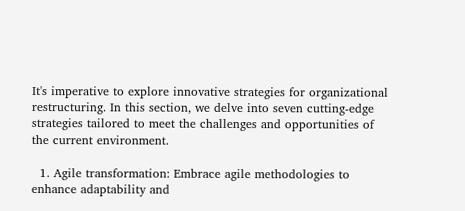It's imperative to explore innovative strategies for organizational restructuring. In this section, we delve into seven cutting-edge strategies tailored to meet the challenges and opportunities of the current environment.

  1. Agile transformation: Embrace agile methodologies to enhance adaptability and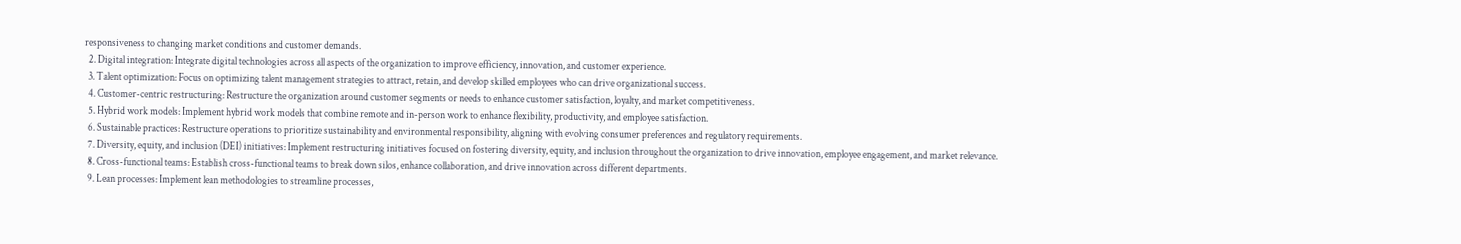responsiveness to changing market conditions and customer demands.
  2. Digital integration: Integrate digital technologies across all aspects of the organization to improve efficiency, innovation, and customer experience.
  3. Talent optimization: Focus on optimizing talent management strategies to attract, retain, and develop skilled employees who can drive organizational success.
  4. Customer-centric restructuring: Restructure the organization around customer segments or needs to enhance customer satisfaction, loyalty, and market competitiveness.
  5. Hybrid work models: Implement hybrid work models that combine remote and in-person work to enhance flexibility, productivity, and employee satisfaction.
  6. Sustainable practices: Restructure operations to prioritize sustainability and environmental responsibility, aligning with evolving consumer preferences and regulatory requirements.
  7. Diversity, equity, and inclusion (DEI) initiatives: Implement restructuring initiatives focused on fostering diversity, equity, and inclusion throughout the organization to drive innovation, employee engagement, and market relevance.
  8. Cross-functional teams: Establish cross-functional teams to break down silos, enhance collaboration, and drive innovation across different departments.
  9. Lean processes: Implement lean methodologies to streamline processes,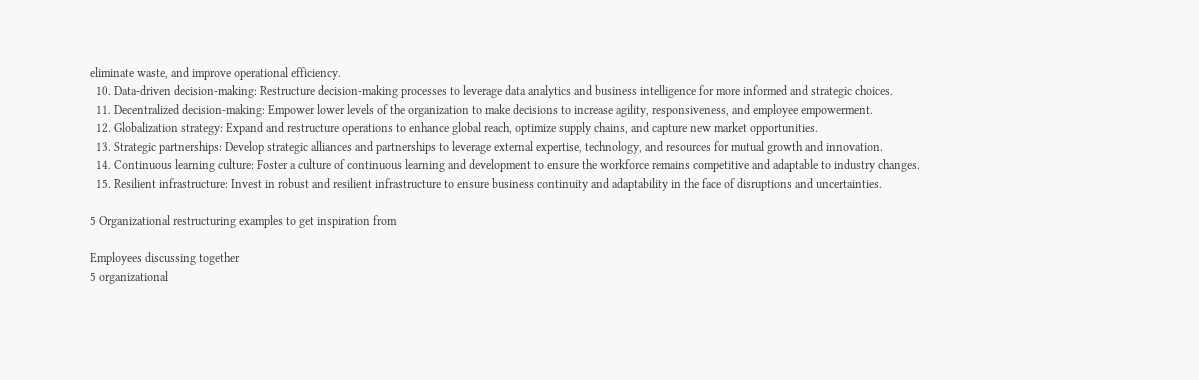eliminate waste, and improve operational efficiency.
  10. Data-driven decision-making: Restructure decision-making processes to leverage data analytics and business intelligence for more informed and strategic choices.
  11. Decentralized decision-making: Empower lower levels of the organization to make decisions to increase agility, responsiveness, and employee empowerment.
  12. Globalization strategy: Expand and restructure operations to enhance global reach, optimize supply chains, and capture new market opportunities.
  13. Strategic partnerships: Develop strategic alliances and partnerships to leverage external expertise, technology, and resources for mutual growth and innovation.
  14. Continuous learning culture: Foster a culture of continuous learning and development to ensure the workforce remains competitive and adaptable to industry changes.
  15. Resilient infrastructure: Invest in robust and resilient infrastructure to ensure business continuity and adaptability in the face of disruptions and uncertainties.

5 Organizational restructuring examples to get inspiration from

Employees discussing together
5 organizational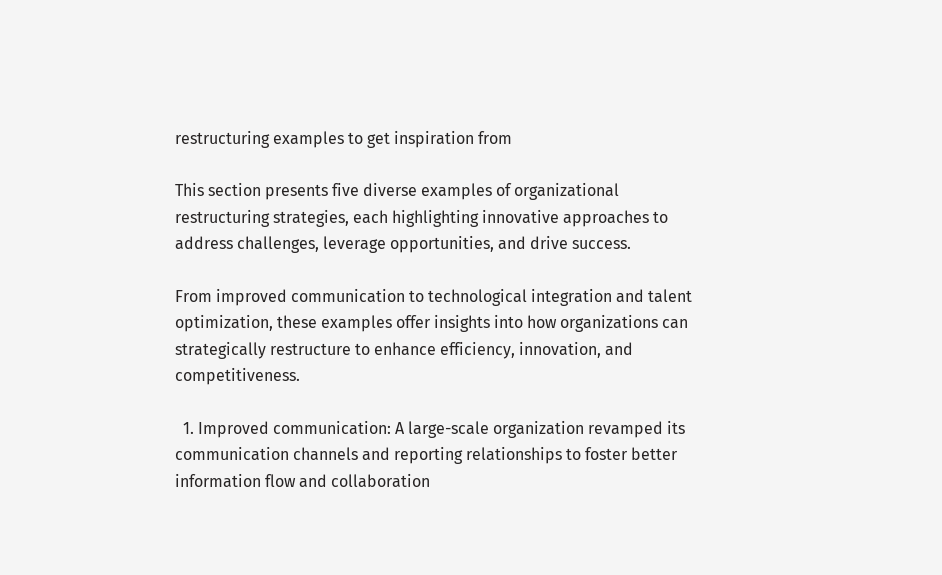restructuring examples to get inspiration from

This section presents five diverse examples of organizational restructuring strategies, each highlighting innovative approaches to address challenges, leverage opportunities, and drive success.

From improved communication to technological integration and talent optimization, these examples offer insights into how organizations can strategically restructure to enhance efficiency, innovation, and competitiveness.

  1. Improved communication: A large-scale organization revamped its communication channels and reporting relationships to foster better information flow and collaboration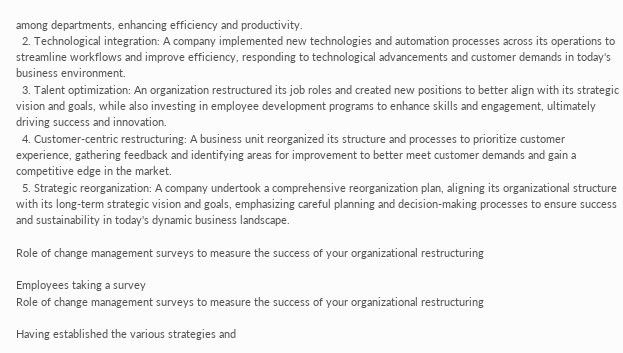among departments, enhancing efficiency and productivity.
  2. Technological integration: A company implemented new technologies and automation processes across its operations to streamline workflows and improve efficiency, responding to technological advancements and customer demands in today's business environment.
  3. Talent optimization: An organization restructured its job roles and created new positions to better align with its strategic vision and goals, while also investing in employee development programs to enhance skills and engagement, ultimately driving success and innovation.
  4. Customer-centric restructuring: A business unit reorganized its structure and processes to prioritize customer experience, gathering feedback and identifying areas for improvement to better meet customer demands and gain a competitive edge in the market.
  5. Strategic reorganization: A company undertook a comprehensive reorganization plan, aligning its organizational structure with its long-term strategic vision and goals, emphasizing careful planning and decision-making processes to ensure success and sustainability in today's dynamic business landscape.

Role of change management surveys to measure the success of your organizational restructuring

Employees taking a survey
Role of change management surveys to measure the success of your organizational restructuring

Having established the various strategies and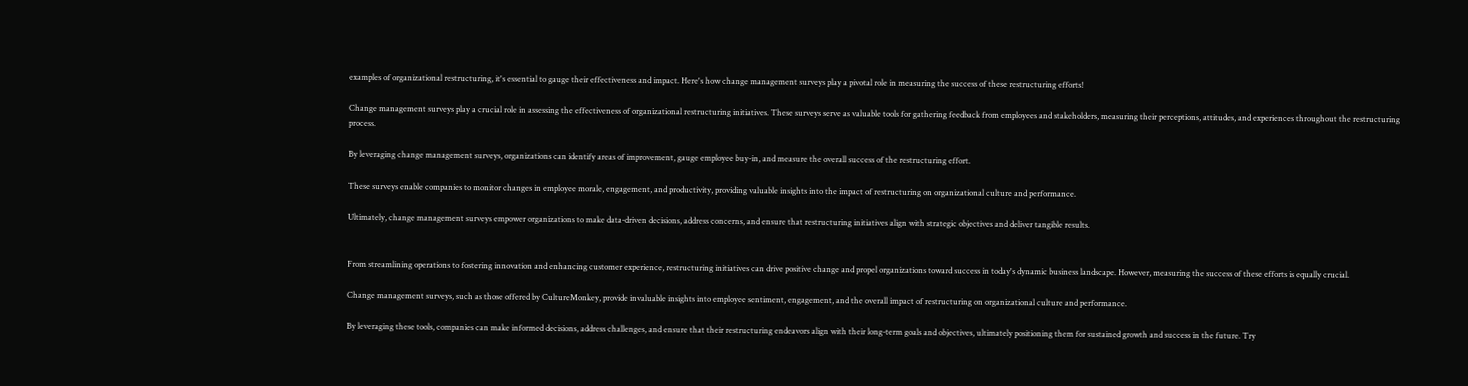examples of organizational restructuring, it's essential to gauge their effectiveness and impact. Here's how change management surveys play a pivotal role in measuring the success of these restructuring efforts!

Change management surveys play a crucial role in assessing the effectiveness of organizational restructuring initiatives. These surveys serve as valuable tools for gathering feedback from employees and stakeholders, measuring their perceptions, attitudes, and experiences throughout the restructuring process.

By leveraging change management surveys, organizations can identify areas of improvement, gauge employee buy-in, and measure the overall success of the restructuring effort.

These surveys enable companies to monitor changes in employee morale, engagement, and productivity, providing valuable insights into the impact of restructuring on organizational culture and performance.

Ultimately, change management surveys empower organizations to make data-driven decisions, address concerns, and ensure that restructuring initiatives align with strategic objectives and deliver tangible results.


From streamlining operations to fostering innovation and enhancing customer experience, restructuring initiatives can drive positive change and propel organizations toward success in today's dynamic business landscape. However, measuring the success of these efforts is equally crucial.

Change management surveys, such as those offered by CultureMonkey, provide invaluable insights into employee sentiment, engagement, and the overall impact of restructuring on organizational culture and performance.

By leveraging these tools, companies can make informed decisions, address challenges, and ensure that their restructuring endeavors align with their long-term goals and objectives, ultimately positioning them for sustained growth and success in the future. Try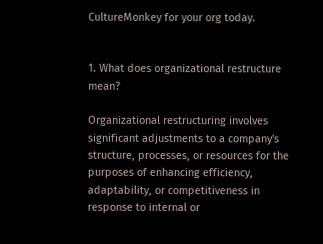CultureMonkey for your org today.


1. What does organizational restructure mean?

Organizational restructuring involves significant adjustments to a company's structure, processes, or resources for the purposes of enhancing efficiency, adaptability, or competitiveness in response to internal or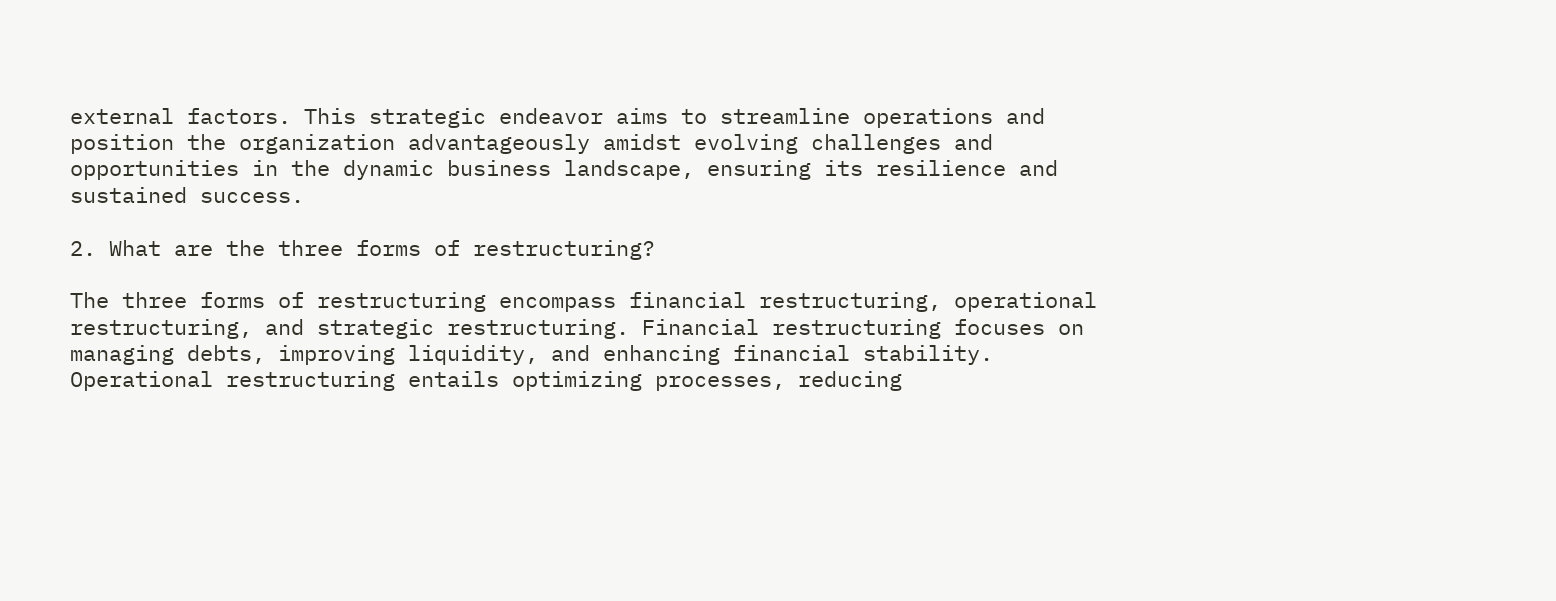external factors. This strategic endeavor aims to streamline operations and position the organization advantageously amidst evolving challenges and opportunities in the dynamic business landscape, ensuring its resilience and sustained success.

2. What are the three forms of restructuring?

The three forms of restructuring encompass financial restructuring, operational restructuring, and strategic restructuring. Financial restructuring focuses on managing debts, improving liquidity, and enhancing financial stability. Operational restructuring entails optimizing processes, reducing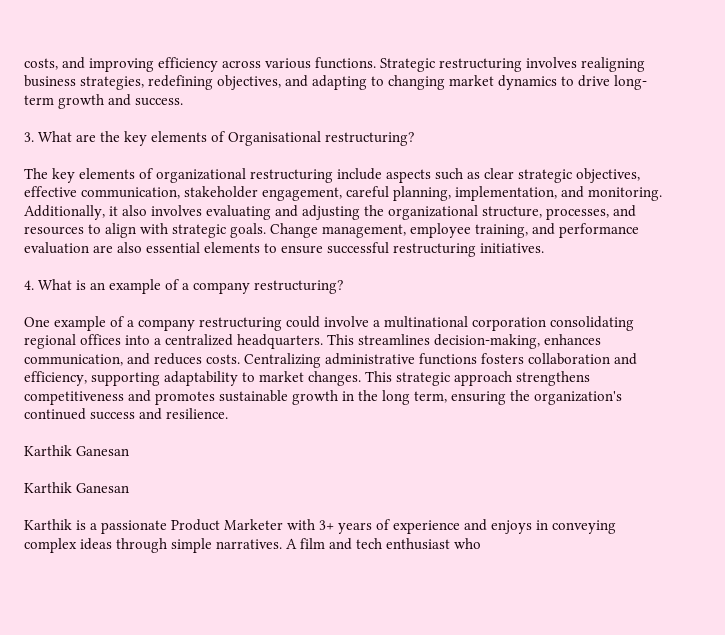costs, and improving efficiency across various functions. Strategic restructuring involves realigning business strategies, redefining objectives, and adapting to changing market dynamics to drive long-term growth and success.

3. What are the key elements of Organisational restructuring?

The key elements of organizational restructuring include aspects such as clear strategic objectives, effective communication, stakeholder engagement, careful planning, implementation, and monitoring. Additionally, it also involves evaluating and adjusting the organizational structure, processes, and resources to align with strategic goals. Change management, employee training, and performance evaluation are also essential elements to ensure successful restructuring initiatives.

4. What is an example of a company restructuring?

One example of a company restructuring could involve a multinational corporation consolidating regional offices into a centralized headquarters. This streamlines decision-making, enhances communication, and reduces costs. Centralizing administrative functions fosters collaboration and efficiency, supporting adaptability to market changes. This strategic approach strengthens competitiveness and promotes sustainable growth in the long term, ensuring the organization's continued success and resilience.

Karthik Ganesan

Karthik Ganesan

Karthik is a passionate Product Marketer with 3+ years of experience and enjoys in conveying complex ideas through simple narratives. A film and tech enthusiast who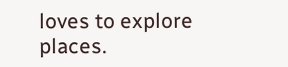loves to explore places.